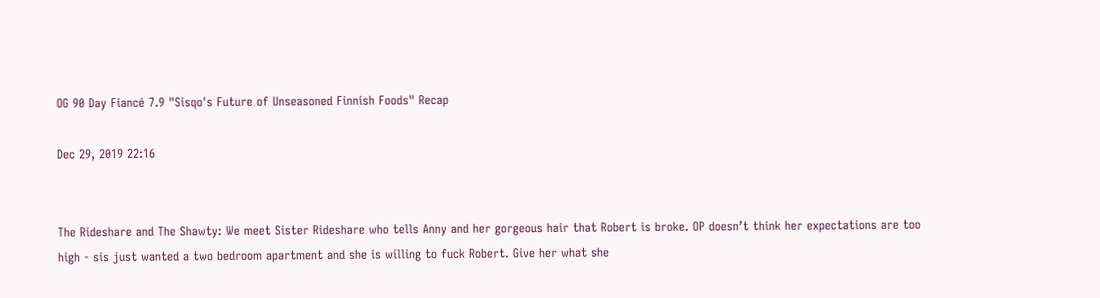OG 90 Day Fiancé 7.9 "Sisqo's Future of Unseasoned Finnish Foods" Recap

Dec 29, 2019 22:16


The Rideshare and The Shawty: We meet Sister Rideshare who tells Anny and her gorgeous hair that Robert is broke. OP doesn’t think her expectations are too high - sis just wanted a two bedroom apartment and she is willing to fuck Robert. Give her what she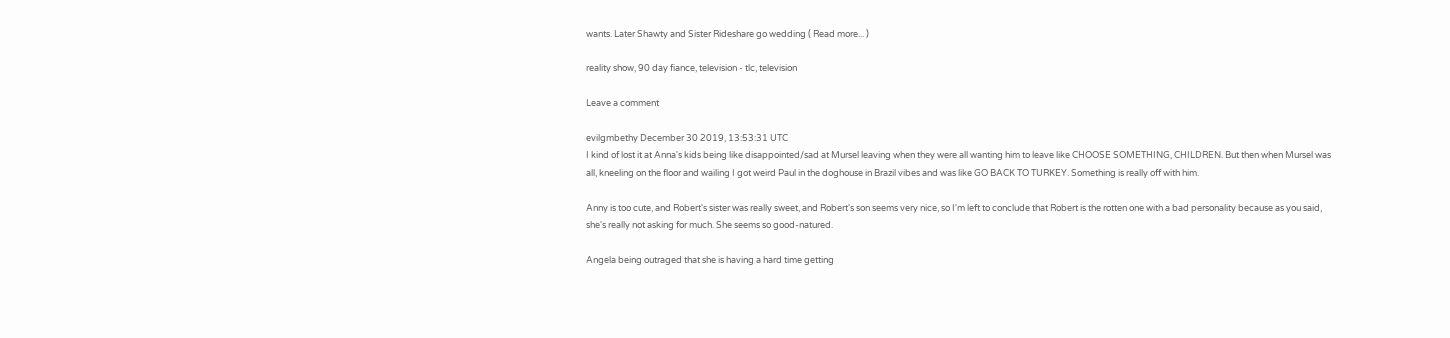wants. Later Shawty and Sister Rideshare go wedding ( Read more... )

reality show, 90 day fiance, television - tlc, television

Leave a comment

evilgmbethy December 30 2019, 13:53:31 UTC
I kind of lost it at Anna's kids being like disappointed/sad at Mursel leaving when they were all wanting him to leave like CHOOSE SOMETHING, CHILDREN. But then when Mursel was all, kneeling on the floor and wailing I got weird Paul in the doghouse in Brazil vibes and was like GO BACK TO TURKEY. Something is really off with him.

Anny is too cute, and Robert's sister was really sweet, and Robert's son seems very nice, so I'm left to conclude that Robert is the rotten one with a bad personality because as you said, she's really not asking for much. She seems so good-natured.

Angela being outraged that she is having a hard time getting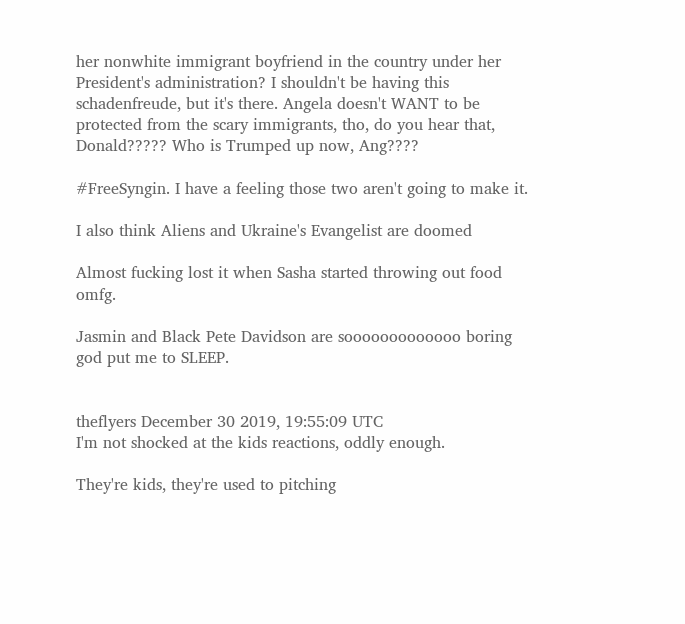her nonwhite immigrant boyfriend in the country under her President's administration? I shouldn't be having this schadenfreude, but it's there. Angela doesn't WANT to be protected from the scary immigrants, tho, do you hear that, Donald????? Who is Trumped up now, Ang????

#FreeSyngin. I have a feeling those two aren't going to make it.

I also think Aliens and Ukraine's Evangelist are doomed

Almost fucking lost it when Sasha started throwing out food omfg.

Jasmin and Black Pete Davidson are sooooooooooooo boring god put me to SLEEP.


theflyers December 30 2019, 19:55:09 UTC
I'm not shocked at the kids reactions, oddly enough.

They're kids, they're used to pitching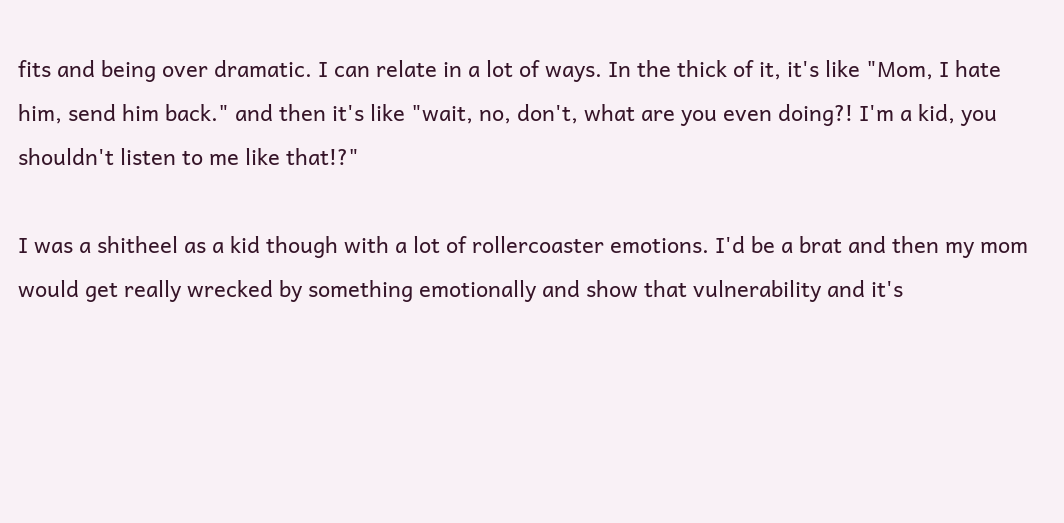fits and being over dramatic. I can relate in a lot of ways. In the thick of it, it's like "Mom, I hate him, send him back." and then it's like "wait, no, don't, what are you even doing?! I'm a kid, you shouldn't listen to me like that!?"

I was a shitheel as a kid though with a lot of rollercoaster emotions. I'd be a brat and then my mom would get really wrecked by something emotionally and show that vulnerability and it's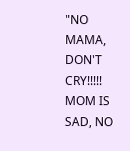"NO MAMA, DON'T CRY!!!!! MOM IS SAD, NO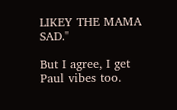LIKEY THE MAMA SAD."

But I agree, I get Paul vibes too.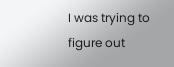I was trying to figure out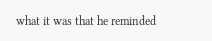what it was that he reminded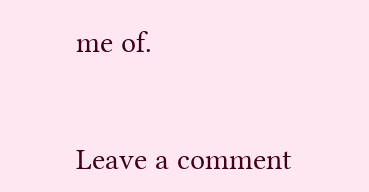me of.


Leave a comment